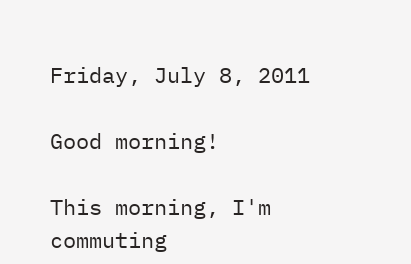Friday, July 8, 2011

Good morning!

This morning, I'm commuting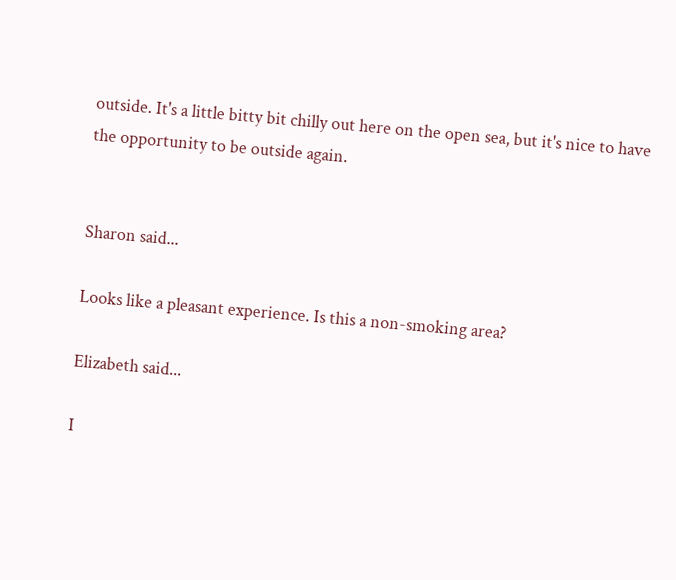outside. It's a little bitty bit chilly out here on the open sea, but it's nice to have the opportunity to be outside again.


Sharon said...

Looks like a pleasant experience. Is this a non-smoking area?

Elizabeth said...

I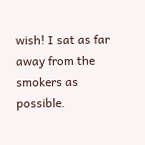wish! I sat as far away from the smokers as possible.